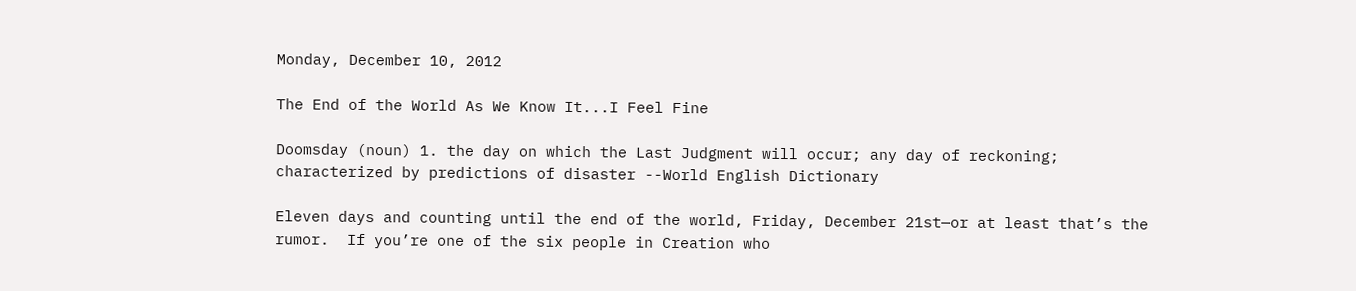Monday, December 10, 2012

The End of the World As We Know It...I Feel Fine

Doomsday (noun) 1. the day on which the Last Judgment will occur; any day of reckoning; characterized by predictions of disaster --World English Dictionary

Eleven days and counting until the end of the world, Friday, December 21st—or at least that’s the rumor.  If you’re one of the six people in Creation who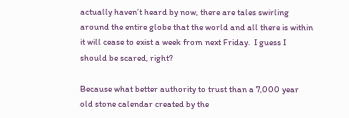actually haven’t heard by now, there are tales swirling around the entire globe that the world and all there is within it will cease to exist a week from next Friday.  I guess I should be scared, right?

Because what better authority to trust than a 7,000 year old stone calendar created by the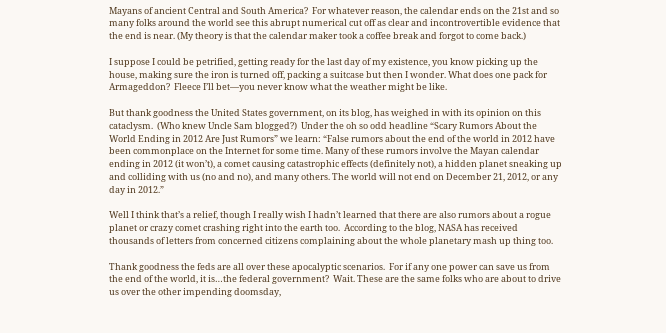Mayans of ancient Central and South America?  For whatever reason, the calendar ends on the 21st and so many folks around the world see this abrupt numerical cut off as clear and incontrovertible evidence that the end is near. (My theory is that the calendar maker took a coffee break and forgot to come back.)

I suppose I could be petrified, getting ready for the last day of my existence, you know picking up the house, making sure the iron is turned off, packing a suitcase but then I wonder. What does one pack for Armageddon?  Fleece I’ll bet—you never know what the weather might be like.

But thank goodness the United States government, on its blog, has weighed in with its opinion on this cataclysm.  (Who knew Uncle Sam blogged?)  Under the oh so odd headline “Scary Rumors About the World Ending in 2012 Are Just Rumors” we learn: “False rumors about the end of the world in 2012 have been commonplace on the Internet for some time. Many of these rumors involve the Mayan calendar ending in 2012 (it won’t), a comet causing catastrophic effects (definitely not), a hidden planet sneaking up and colliding with us (no and no), and many others. The world will not end on December 21, 2012, or any day in 2012.”

Well I think that’s a relief, though I really wish I hadn’t learned that there are also rumors about a rogue planet or crazy comet crashing right into the earth too.  According to the blog, NASA has received thousands of letters from concerned citizens complaining about the whole planetary mash up thing too.

Thank goodness the feds are all over these apocalyptic scenarios.  For if any one power can save us from the end of the world, it is…the federal government?  Wait. These are the same folks who are about to drive us over the other impending doomsday,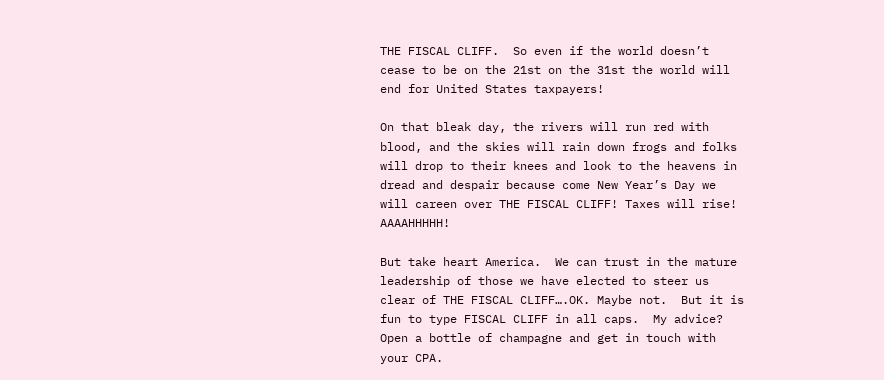THE FISCAL CLIFF.  So even if the world doesn’t cease to be on the 21st on the 31st the world will end for United States taxpayers!

On that bleak day, the rivers will run red with blood, and the skies will rain down frogs and folks will drop to their knees and look to the heavens in dread and despair because come New Year’s Day we will careen over THE FISCAL CLIFF! Taxes will rise!  AAAAHHHHH!

But take heart America.  We can trust in the mature leadership of those we have elected to steer us clear of THE FISCAL CLIFF….OK. Maybe not.  But it is fun to type FISCAL CLIFF in all caps.  My advice? Open a bottle of champagne and get in touch with your CPA.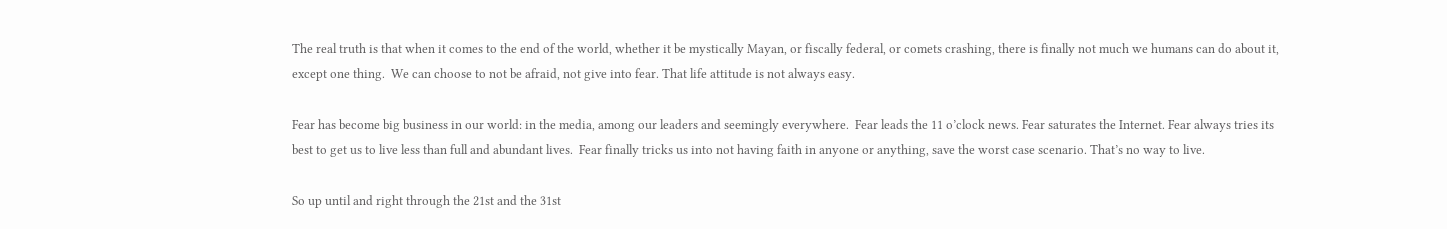The real truth is that when it comes to the end of the world, whether it be mystically Mayan, or fiscally federal, or comets crashing, there is finally not much we humans can do about it, except one thing.  We can choose to not be afraid, not give into fear. That life attitude is not always easy.

Fear has become big business in our world: in the media, among our leaders and seemingly everywhere.  Fear leads the 11 o’clock news. Fear saturates the Internet. Fear always tries its best to get us to live less than full and abundant lives.  Fear finally tricks us into not having faith in anyone or anything, save the worst case scenario. That’s no way to live.

So up until and right through the 21st and the 31st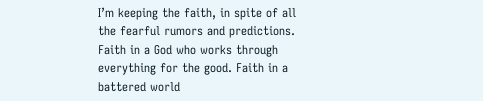I’m keeping the faith, in spite of all the fearful rumors and predictions.  Faith in a God who works through everything for the good. Faith in a battered world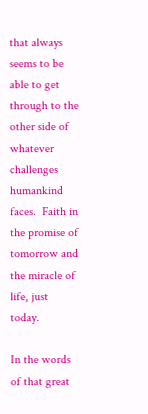that always seems to be able to get through to the other side of whatever challenges humankind faces.  Faith in the promise of tomorrow and the miracle of life, just today.

In the words of that great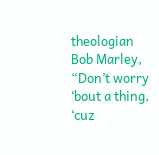theologian Bob Marley, “Don’t worry ‘bout a thing, ‘cuz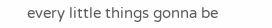every little things gonna be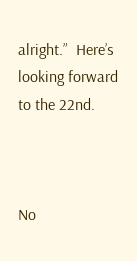alright.”  Here’s looking forward to the 22nd.



No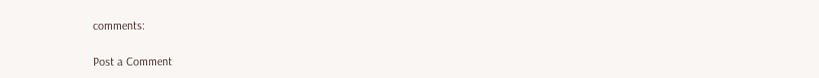comments:

Post a Comment